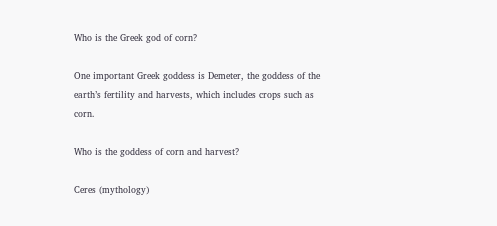Who is the Greek god of corn?

One important Greek goddess is Demeter, the goddess of the earth’s fertility and harvests, which includes crops such as corn.

Who is the goddess of corn and harvest?

Ceres (mythology)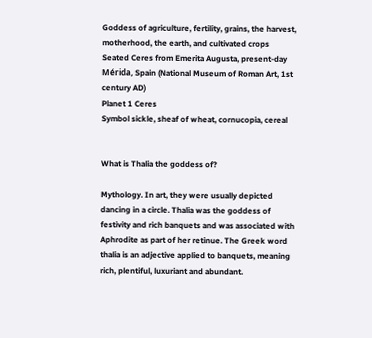Goddess of agriculture, fertility, grains, the harvest, motherhood, the earth, and cultivated crops
Seated Ceres from Emerita Augusta, present-day Mérida, Spain (National Museum of Roman Art, 1st century AD)
Planet 1 Ceres
Symbol sickle, sheaf of wheat, cornucopia, cereal


What is Thalia the goddess of?

Mythology. In art, they were usually depicted dancing in a circle. Thalia was the goddess of festivity and rich banquets and was associated with Aphrodite as part of her retinue. The Greek word thalia is an adjective applied to banquets, meaning rich, plentiful, luxuriant and abundant.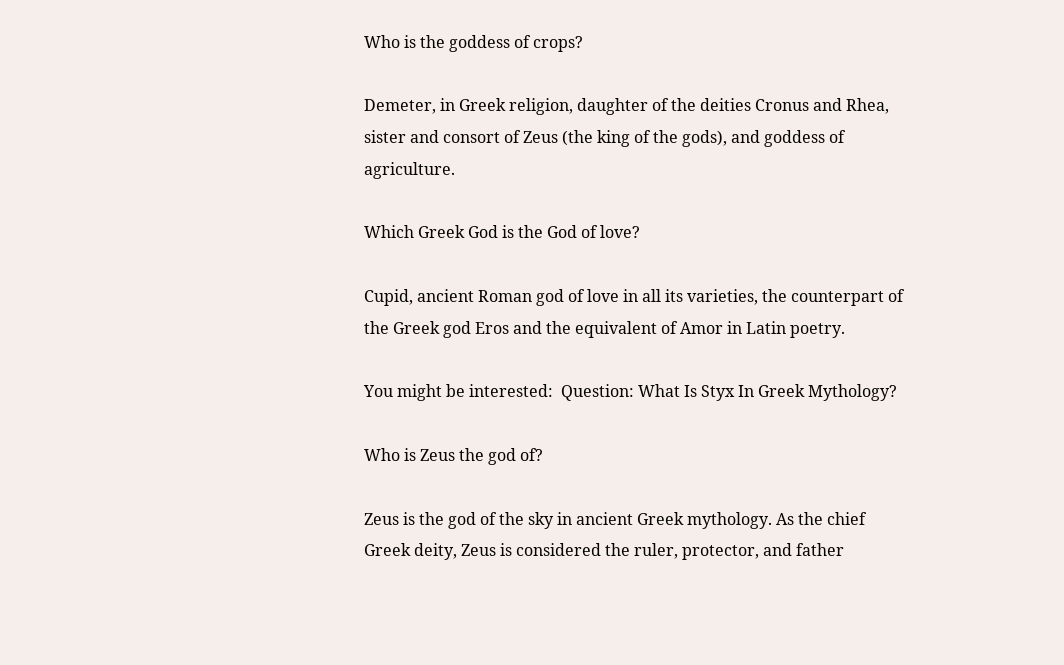Who is the goddess of crops?

Demeter, in Greek religion, daughter of the deities Cronus and Rhea, sister and consort of Zeus (the king of the gods), and goddess of agriculture.

Which Greek God is the God of love?

Cupid, ancient Roman god of love in all its varieties, the counterpart of the Greek god Eros and the equivalent of Amor in Latin poetry.

You might be interested:  Question: What Is Styx In Greek Mythology?

Who is Zeus the god of?

Zeus is the god of the sky in ancient Greek mythology. As the chief Greek deity, Zeus is considered the ruler, protector, and father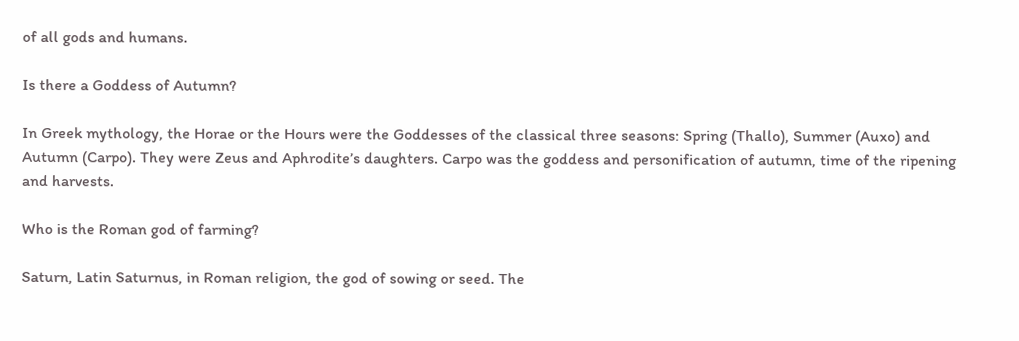of all gods and humans.

Is there a Goddess of Autumn?

In Greek mythology, the Horae or the Hours were the Goddesses of the classical three seasons: Spring (Thallo), Summer (Auxo) and Autumn (Carpo). They were Zeus and Aphrodite’s daughters. Carpo was the goddess and personification of autumn, time of the ripening and harvests.

Who is the Roman god of farming?

Saturn, Latin Saturnus, in Roman religion, the god of sowing or seed. The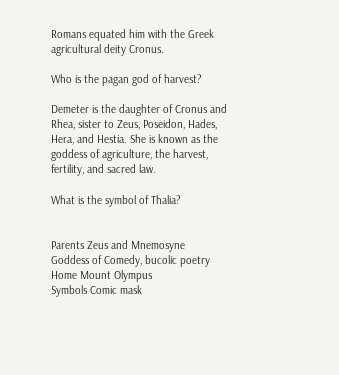Romans equated him with the Greek agricultural deity Cronus.

Who is the pagan god of harvest?

Demeter is the daughter of Cronus and Rhea, sister to Zeus, Poseidon, Hades, Hera, and Hestia. She is known as the goddess of agriculture, the harvest, fertility, and sacred law.

What is the symbol of Thalia?


Parents Zeus and Mnemosyne
Goddess of Comedy, bucolic poetry
Home Mount Olympus
Symbols Comic mask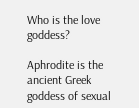Who is the love goddess?

Aphrodite is the ancient Greek goddess of sexual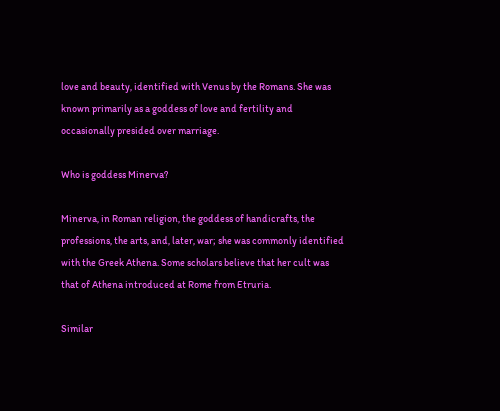love and beauty, identified with Venus by the Romans. She was known primarily as a goddess of love and fertility and occasionally presided over marriage.

Who is goddess Minerva?

Minerva, in Roman religion, the goddess of handicrafts, the professions, the arts, and, later, war; she was commonly identified with the Greek Athena. Some scholars believe that her cult was that of Athena introduced at Rome from Etruria.

Similar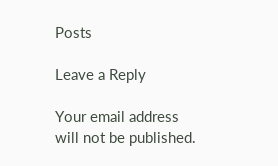Posts

Leave a Reply

Your email address will not be published.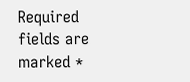Required fields are marked *